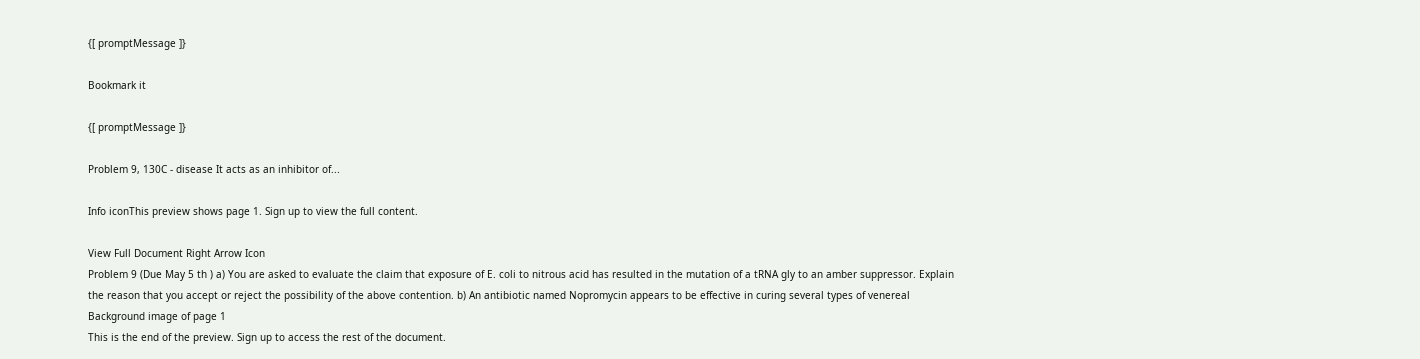{[ promptMessage ]}

Bookmark it

{[ promptMessage ]}

Problem 9, 130C - disease It acts as an inhibitor of...

Info iconThis preview shows page 1. Sign up to view the full content.

View Full Document Right Arrow Icon
Problem 9 (Due May 5 th ) a) You are asked to evaluate the claim that exposure of E. coli to nitrous acid has resulted in the mutation of a tRNA gly to an amber suppressor. Explain the reason that you accept or reject the possibility of the above contention. b) An antibiotic named Nopromycin appears to be effective in curing several types of venereal
Background image of page 1
This is the end of the preview. Sign up to access the rest of the document.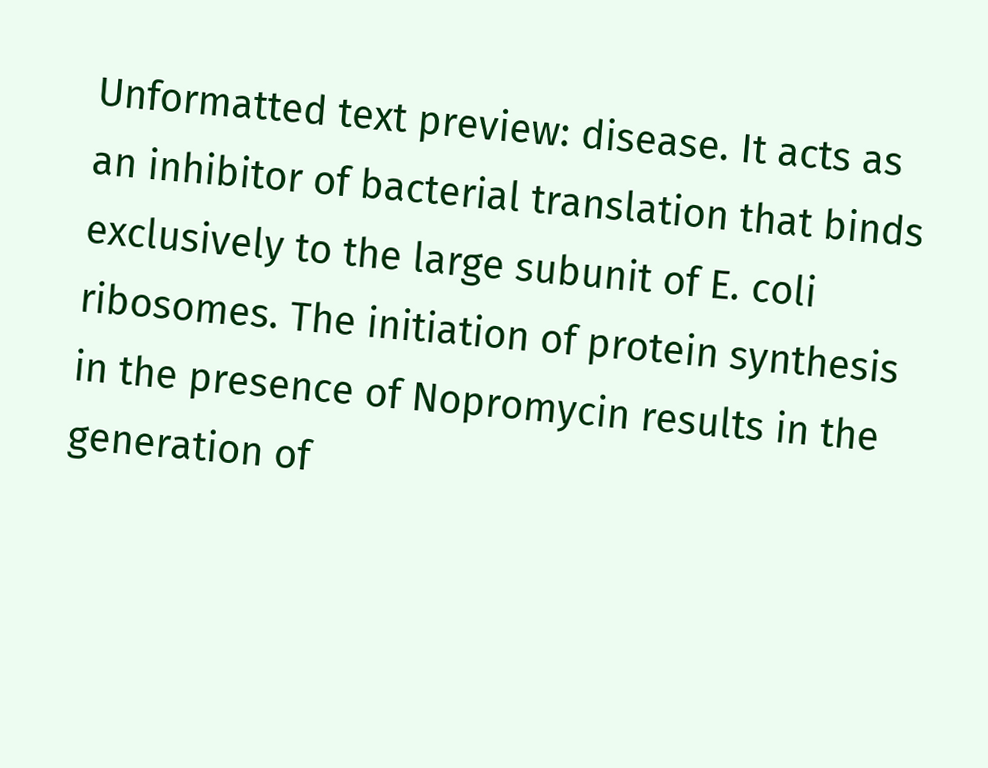Unformatted text preview: disease. It acts as an inhibitor of bacterial translation that binds exclusively to the large subunit of E. coli ribosomes. The initiation of protein synthesis in the presence of Nopromycin results in the generation of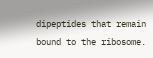dipeptides that remain bound to the ribosome.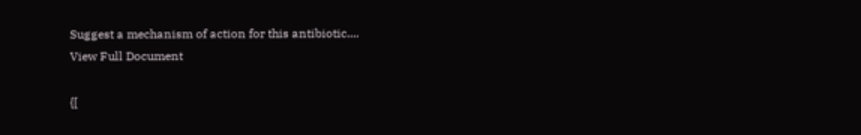Suggest a mechanism of action for this antibiotic....
View Full Document

{[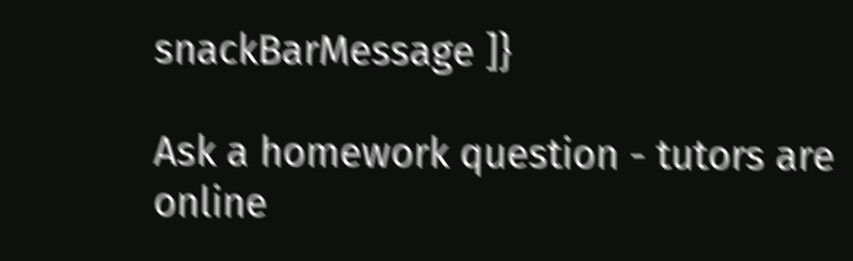snackBarMessage ]}

Ask a homework question - tutors are online